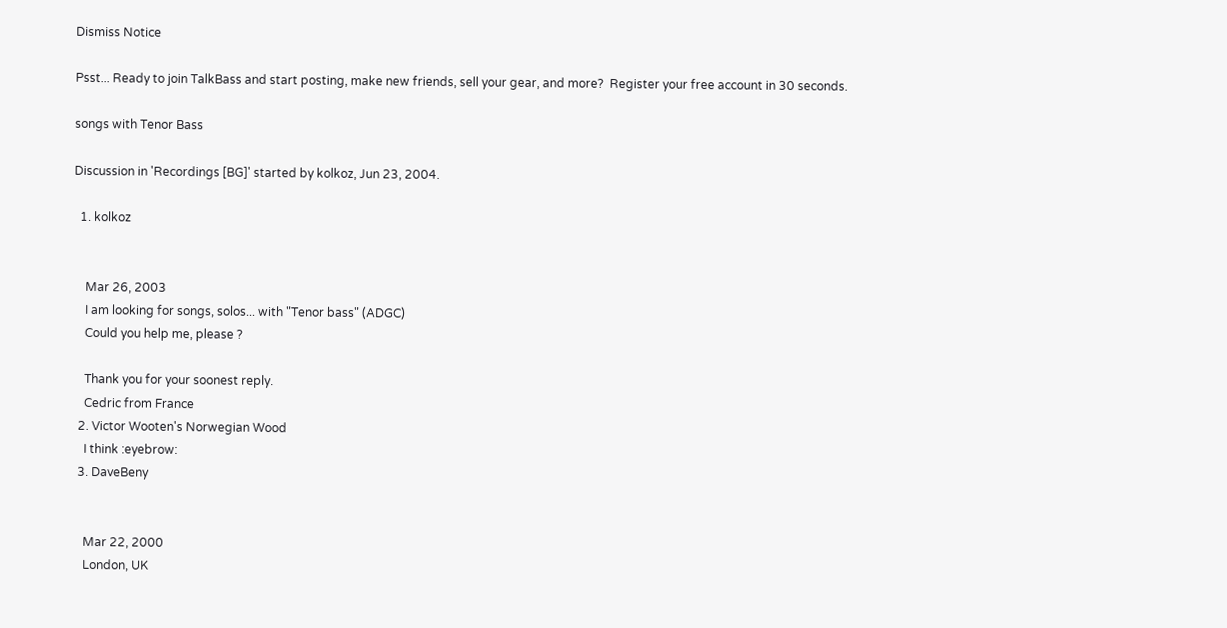Dismiss Notice

Psst... Ready to join TalkBass and start posting, make new friends, sell your gear, and more?  Register your free account in 30 seconds.

songs with Tenor Bass

Discussion in 'Recordings [BG]' started by kolkoz, Jun 23, 2004.

  1. kolkoz


    Mar 26, 2003
    I am looking for songs, solos... with "Tenor bass" (ADGC)
    Could you help me, please ?

    Thank you for your soonest reply.
    Cedric from France
  2. Victor Wooten's Norwegian Wood
    I think :eyebrow:
  3. DaveBeny


    Mar 22, 2000
    London, UK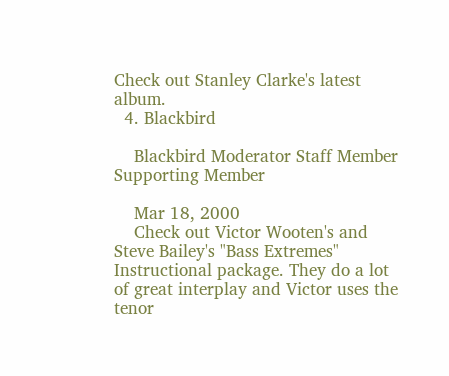Check out Stanley Clarke's latest album.
  4. Blackbird

    Blackbird Moderator Staff Member Supporting Member

    Mar 18, 2000
    Check out Victor Wooten's and Steve Bailey's "Bass Extremes" Instructional package. They do a lot of great interplay and Victor uses the tenor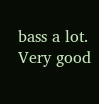bass a lot. Very good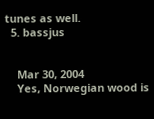tunes as well.
  5. bassjus


    Mar 30, 2004
    Yes, Norwegian wood is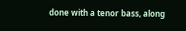done with a tenor bass, along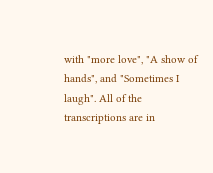with "more love", "A show of hands", and "Sometimes I laugh". All of the transcriptions are in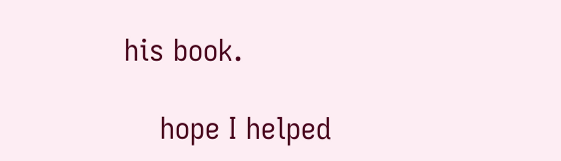his book.

    hope I helped